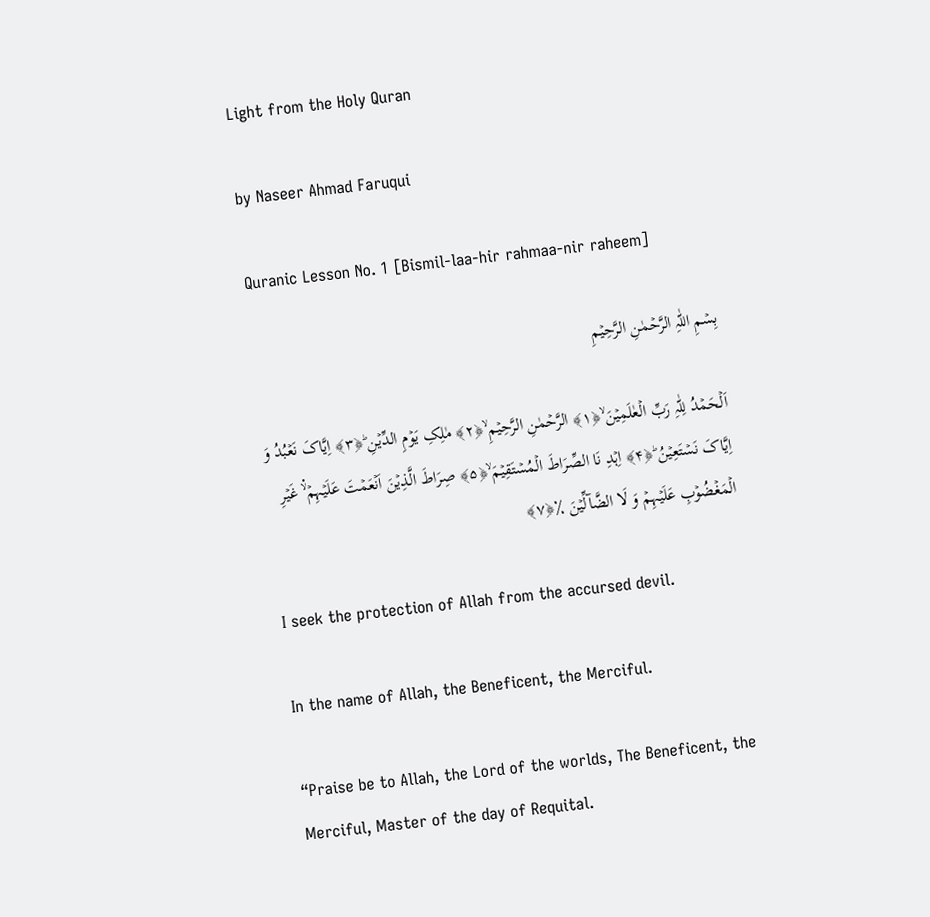Light from the Holy Quran

by Naseer Ahmad Faruqui

Quranic Lesson No. 1 [Bismil-laa-hir rahmaa-nir raheem]

بِسۡمِ اللّٰہِ الرَّحۡمٰنِ الرَّحِیۡمِ

اَلۡحَمۡدُ لِلّٰہِ رَبِّ الۡعٰلَمِیۡنَ ۙ﴿۱﴾ الرَّحۡمٰنِ الرَّحِیۡمِ ۙ﴿۲﴾ مٰلِکِ یَوۡمِ الدِّیۡنِ ؕ﴿۳﴾ اِیَّاکَ نَعۡبُدُ وَ اِیَّاکَ نَسۡتَعِیۡنُ ؕ﴿۴﴾ اِہۡدِ نَا الصِّرَاطَ الۡمُسۡتَقِیۡمَ ۙ﴿۵﴾ صِرَاطَ الَّذِیۡنَ اَنۡعَمۡتَ عَلَیۡہِمۡ ۙ۬ غَیۡرِ الۡمَغۡضُوۡبِ عَلَیۡہِمۡ وَ لَا الضَّآلِّیۡنَ ٪﴿۷﴾

I seek the protection of Allah from the accursed devil.

In the name of Allah, the Beneficent, the Merciful.

“Praise be to Allah, the Lord of the worlds, The Beneficent, the Merciful, Master of the day of Requital.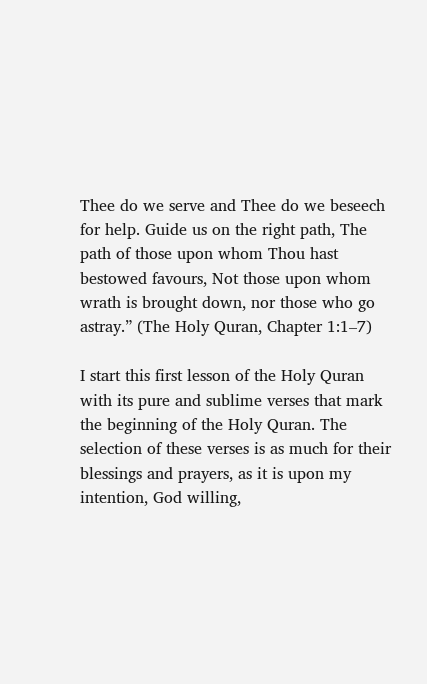Thee do we serve and Thee do we beseech for help. Guide us on the right path, The path of those upon whom Thou hast bestowed favours, Not those upon whom wrath is brought down, nor those who go astray.” (The Holy Quran, Chapter 1:1–7)

I start this first lesson of the Holy Quran with its pure and sublime verses that mark the beginning of the Holy Quran. The selection of these verses is as much for their blessings and prayers, as it is upon my intention, God willing,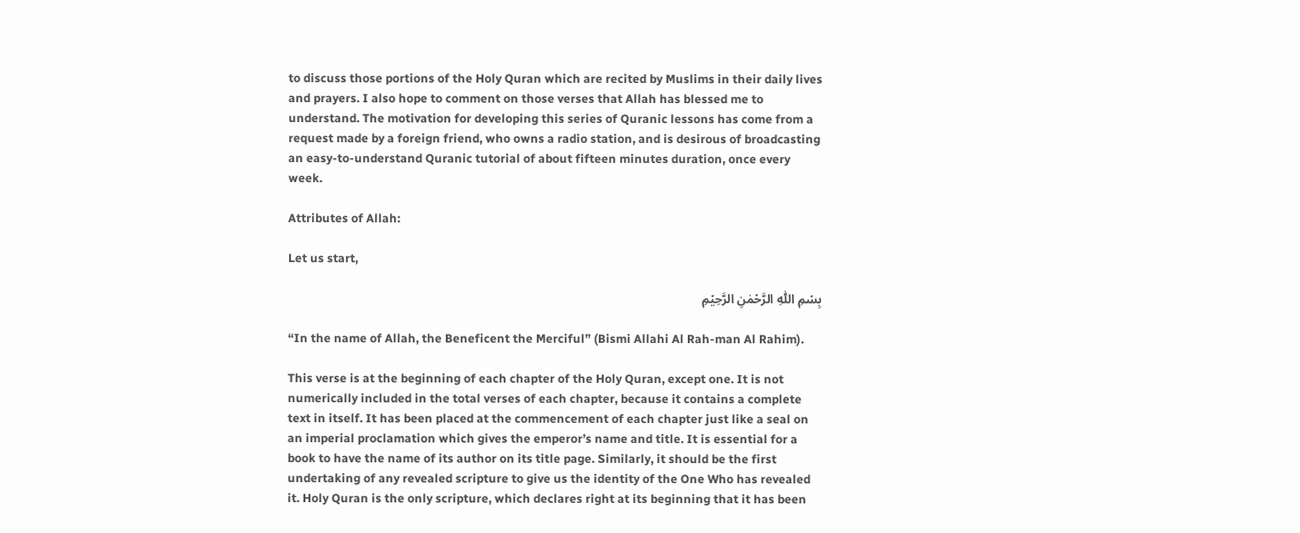to discuss those portions of the Holy Quran which are recited by Muslims in their daily lives and prayers. I also hope to comment on those verses that Allah has blessed me to understand. The motivation for developing this series of Quranic lessons has come from a request made by a foreign friend, who owns a radio station, and is desirous of broadcasting an easy-to-understand Quranic tutorial of about fifteen minutes duration, once every week.

Attributes of Allah:

Let us start,

بِسۡمِ اللّٰہِ الرَّحۡمٰنِ الرَّحِیۡمِ

“In the name of Allah, the Beneficent the Merciful” (Bismi Allahi Al Rah-man Al Rahim).

This verse is at the beginning of each chapter of the Holy Quran, except one. It is not numerically included in the total verses of each chapter, because it contains a complete text in itself. It has been placed at the commencement of each chapter just like a seal on an imperial proclamation which gives the emperor’s name and title. It is essential for a book to have the name of its author on its title page. Similarly, it should be the first undertaking of any revealed scripture to give us the identity of the One Who has revealed it. Holy Quran is the only scripture, which declares right at its beginning that it has been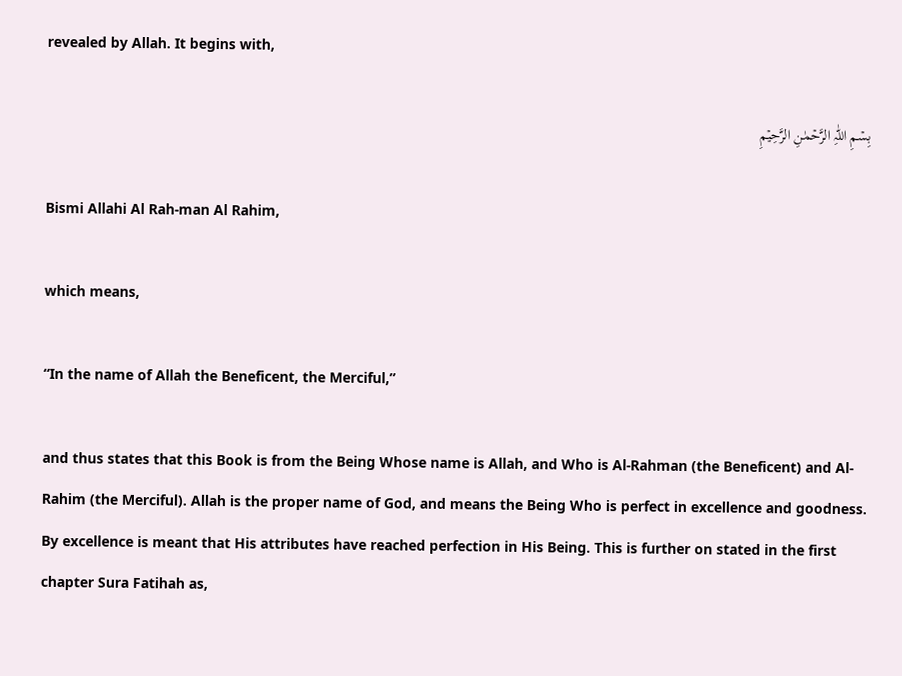revealed by Allah. It begins with,

بِسۡمِ اللّٰہِ الرَّحۡمٰنِ الرَّحِیۡمِ

Bismi Allahi Al Rah-man Al Rahim,

which means,

“In the name of Allah the Beneficent, the Merciful,”

and thus states that this Book is from the Being Whose name is Allah, and Who is Al-Rahman (the Beneficent) and Al-Rahim (the Merciful). Allah is the proper name of God, and means the Being Who is perfect in excellence and goodness. By excellence is meant that His attributes have reached perfection in His Being. This is further on stated in the first chapter Sura Fatihah as,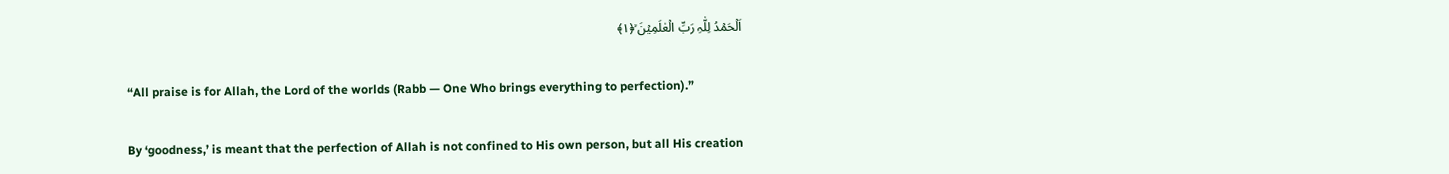اَلۡحَمۡدُ لِلّٰہِ رَبِّ الۡعٰلَمِیۡنَ ۙ﴿۱﴾

“All praise is for Allah, the Lord of the worlds (Rabb — One Who brings everything to perfection).”

By ‘goodness,’ is meant that the perfection of Allah is not confined to His own person, but all His creation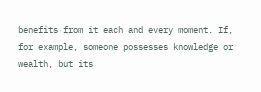benefits from it each and every moment. If, for example, someone possesses knowledge or wealth, but its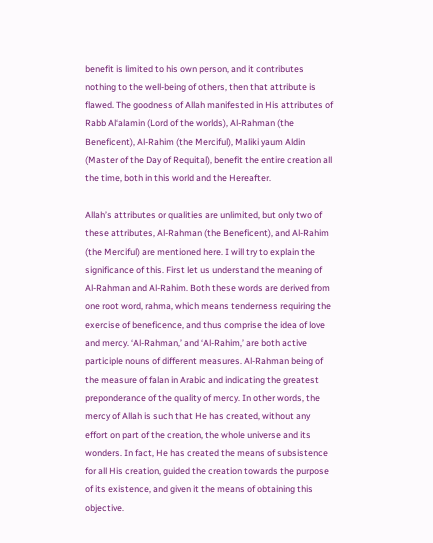benefit is limited to his own person, and it contributes nothing to the well-being of others, then that attribute is flawed. The goodness of Allah manifested in His attributes of Rabb Al‘alamin (Lord of the worlds), Al-Rahman (the Beneficent), Al-Rahim (the Merciful), Maliki yaum Aldin (Master of the Day of Requital), benefit the entire creation all the time, both in this world and the Hereafter.

Allah’s attributes or qualities are unlimited, but only two of these attributes, Al-Rahman (the Beneficent), and Al-Rahim (the Merciful) are mentioned here. I will try to explain the significance of this. First let us understand the meaning of Al-Rahman and Al-Rahim. Both these words are derived from one root word, rahma, which means tenderness requiring the exercise of beneficence, and thus comprise the idea of love and mercy. ‘Al-Rahman,’ and ‘Al-Rahim,’ are both active participle nouns of different measures. Al-Rahman being of the measure of falan in Arabic and indicating the greatest preponderance of the quality of mercy. In other words, the mercy of Allah is such that He has created, without any effort on part of the creation, the whole universe and its wonders. In fact, He has created the means of subsistence for all His creation, guided the creation towards the purpose of its existence, and given it the means of obtaining this objective.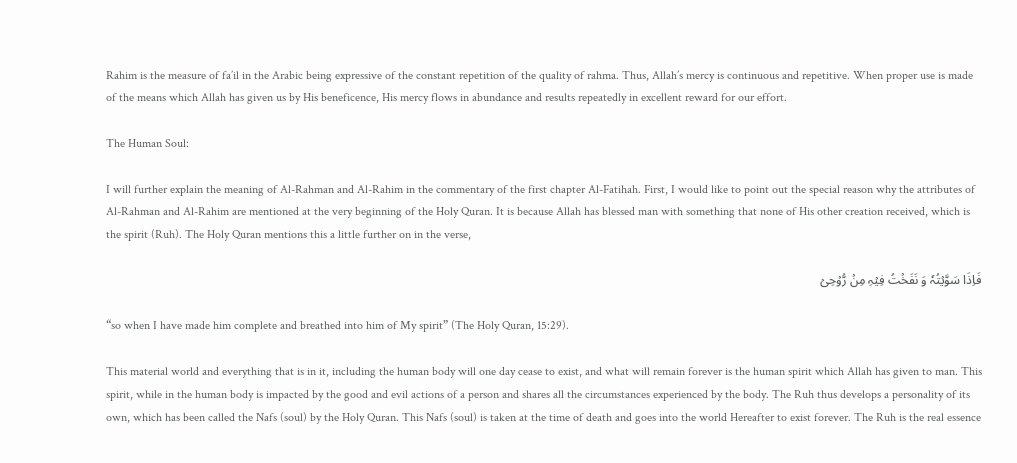Rahim is the measure of fa’il in the Arabic being expressive of the constant repetition of the quality of rahma. Thus, Allah’s mercy is continuous and repetitive. When proper use is made of the means which Allah has given us by His beneficence, His mercy flows in abundance and results repeatedly in excellent reward for our effort.

The Human Soul:

I will further explain the meaning of Al-Rahman and Al-Rahim in the commentary of the first chapter Al-Fatihah. First, I would like to point out the special reason why the attributes of Al-Rahman and Al-Rahim are mentioned at the very beginning of the Holy Quran. It is because Allah has blessed man with something that none of His other creation received, which is the spirit (Ruh). The Holy Quran mentions this a little further on in the verse,

فَاِذَا سَوَّیۡتُہٗ وَ نَفَخۡتُ فِیۡہِ مِنۡ رُّوۡحِیۡ

“so when I have made him complete and breathed into him of My spirit” (The Holy Quran, 15:29).

This material world and everything that is in it, including the human body will one day cease to exist, and what will remain forever is the human spirit which Allah has given to man. This spirit, while in the human body is impacted by the good and evil actions of a person and shares all the circumstances experienced by the body. The Ruh thus develops a personality of its own, which has been called the Nafs (soul) by the Holy Quran. This Nafs (soul) is taken at the time of death and goes into the world Hereafter to exist forever. The Ruh is the real essence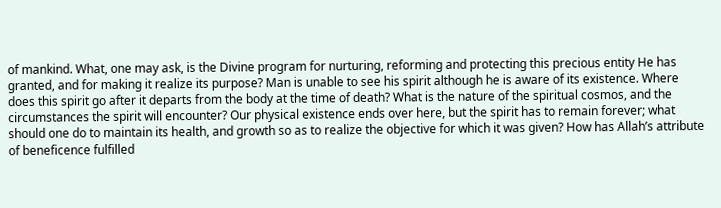of mankind. What, one may ask, is the Divine program for nurturing, reforming and protecting this precious entity He has granted, and for making it realize its purpose? Man is unable to see his spirit although he is aware of its existence. Where does this spirit go after it departs from the body at the time of death? What is the nature of the spiritual cosmos, and the circumstances the spirit will encounter? Our physical existence ends over here, but the spirit has to remain forever; what should one do to maintain its health, and growth so as to realize the objective for which it was given? How has Allah’s attribute of beneficence fulfilled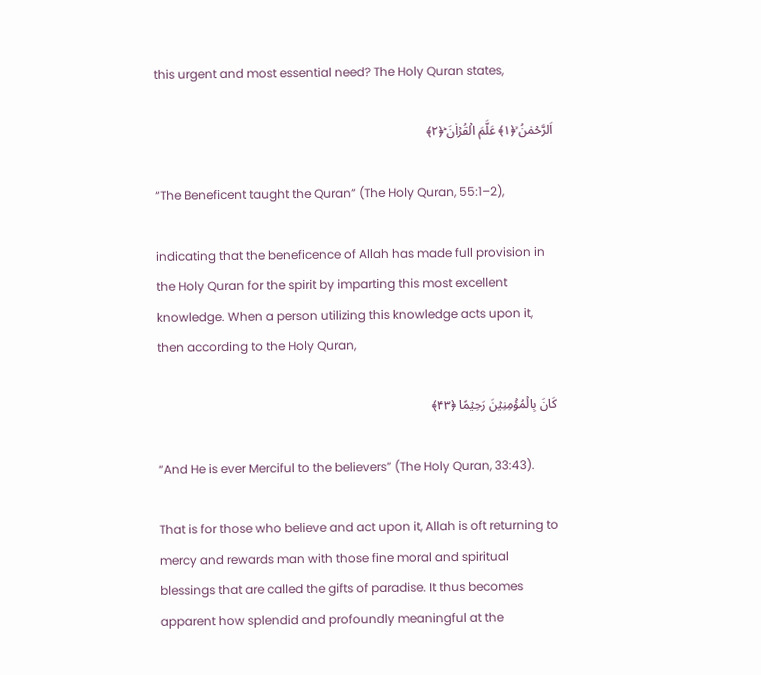this urgent and most essential need? The Holy Quran states,

اَلرَّحۡمٰنُ ۙ﴿۱﴾ عَلَّمَ الۡقُرۡاٰنَ ؕ﴿۲﴾

“The Beneficent taught the Quran” (The Holy Quran, 55:1–2),

indicating that the beneficence of Allah has made full provision in the Holy Quran for the spirit by imparting this most excellent knowledge. When a person utilizing this knowledge acts upon it, then according to the Holy Quran,

کَانَ بِالۡمُؤۡمِنِیۡنَ رَحِیۡمًا ﴿۴۳﴾

“And He is ever Merciful to the believers” (The Holy Quran, 33:43).

That is for those who believe and act upon it, Allah is oft returning to mercy and rewards man with those fine moral and spiritual blessings that are called the gifts of paradise. It thus becomes apparent how splendid and profoundly meaningful at the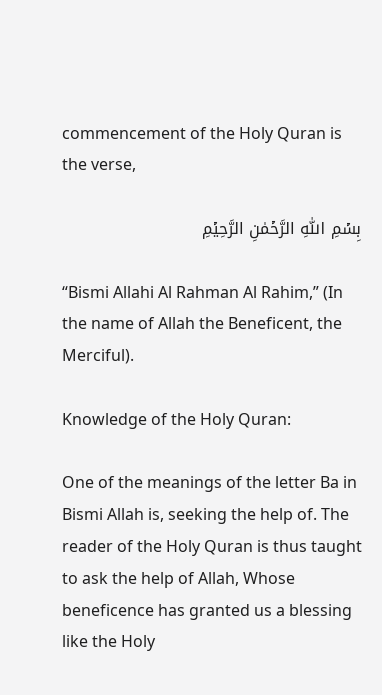commencement of the Holy Quran is the verse,

بِسۡمِ اللّٰہِ الرَّحۡمٰنِ الرَّحِیۡمِ

“Bismi Allahi Al Rahman Al Rahim,” (In the name of Allah the Beneficent, the Merciful).

Knowledge of the Holy Quran:

One of the meanings of the letter Ba in Bismi Allah is, seeking the help of. The reader of the Holy Quran is thus taught to ask the help of Allah, Whose beneficence has granted us a blessing like the Holy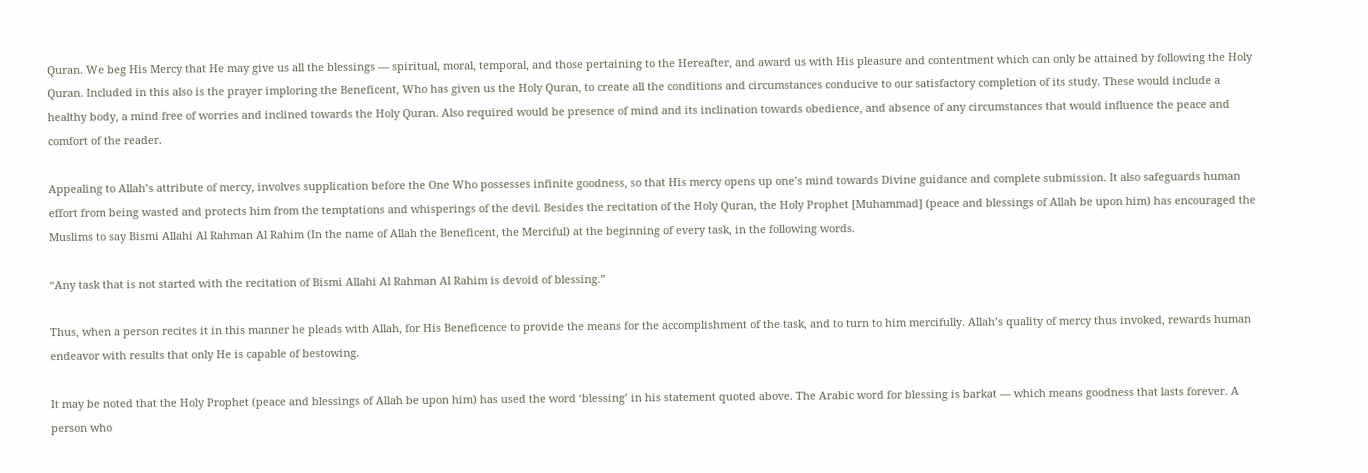Quran. We beg His Mercy that He may give us all the blessings — spiritual, moral, temporal, and those pertaining to the Hereafter, and award us with His pleasure and contentment which can only be attained by following the Holy Quran. Included in this also is the prayer imploring the Beneficent, Who has given us the Holy Quran, to create all the conditions and circumstances conducive to our satisfactory completion of its study. These would include a healthy body, a mind free of worries and inclined towards the Holy Quran. Also required would be presence of mind and its inclination towards obedience, and absence of any circumstances that would influence the peace and comfort of the reader.

Appealing to Allah’s attribute of mercy, involves supplication before the One Who possesses infinite goodness, so that His mercy opens up one’s mind towards Divine guidance and complete submission. It also safeguards human effort from being wasted and protects him from the temptations and whisperings of the devil. Besides the recitation of the Holy Quran, the Holy Prophet [Muhammad] (peace and blessings of Allah be upon him) has encouraged the Muslims to say Bismi Allahi Al Rahman Al Rahim (In the name of Allah the Beneficent, the Merciful) at the beginning of every task, in the following words.

“Any task that is not started with the recitation of Bismi Allahi Al Rahman Al Rahim is devoid of blessing.”

Thus, when a person recites it in this manner he pleads with Allah, for His Beneficence to provide the means for the accomplishment of the task, and to turn to him mercifully. Allah’s quality of mercy thus invoked, rewards human endeavor with results that only He is capable of bestowing.

It may be noted that the Holy Prophet (peace and blessings of Allah be upon him) has used the word ‘blessing’ in his statement quoted above. The Arabic word for blessing is barkat — which means goodness that lasts forever. A person who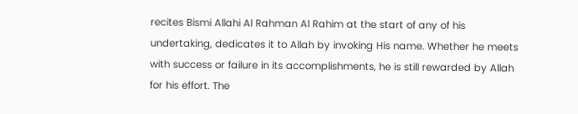recites Bismi Allahi Al Rahman Al Rahim at the start of any of his undertaking, dedicates it to Allah by invoking His name. Whether he meets with success or failure in its accomplishments, he is still rewarded by Allah for his effort. The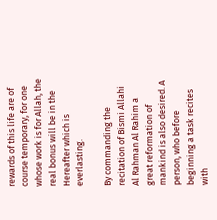rewards of this life are of course temporary, for one whose work is for Allah, the real bonus will be in the Hereafter which is everlasting.

By commanding the recitation of Bismi Allahi Al Rahman Al Rahim a great reformation of mankind is also desired. A person, who before beginning a task recites with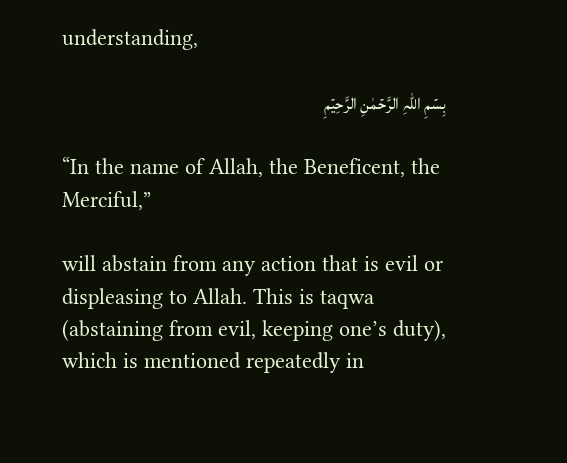understanding,

بِسۡمِ اللّٰہِ الرَّحۡمٰنِ الرَّحِیۡمِ

“In the name of Allah, the Beneficent, the Merciful,”

will abstain from any action that is evil or displeasing to Allah. This is taqwa (abstaining from evil, keeping one’s duty), which is mentioned repeatedly in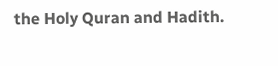the Holy Quran and Hadith.